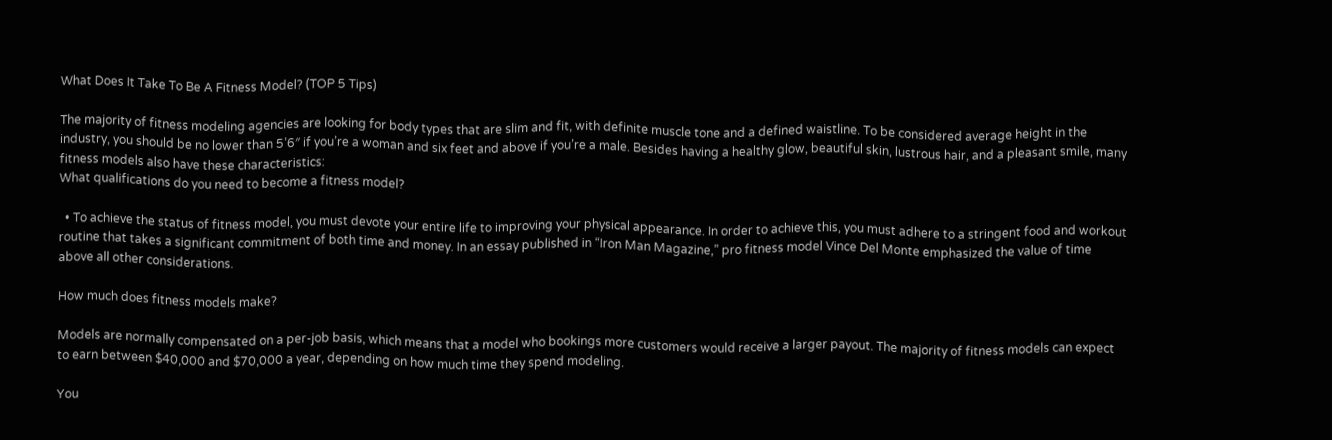What Does It Take To Be A Fitness Model? (TOP 5 Tips)

The majority of fitness modeling agencies are looking for body types that are slim and fit, with definite muscle tone and a defined waistline. To be considered average height in the industry, you should be no lower than 5’6″ if you’re a woman and six feet and above if you’re a male. Besides having a healthy glow, beautiful skin, lustrous hair, and a pleasant smile, many fitness models also have these characteristics:
What qualifications do you need to become a fitness model?

  • To achieve the status of fitness model, you must devote your entire life to improving your physical appearance. In order to achieve this, you must adhere to a stringent food and workout routine that takes a significant commitment of both time and money. In an essay published in “Iron Man Magazine,” pro fitness model Vince Del Monte emphasized the value of time above all other considerations.

How much does fitness models make?

Models are normally compensated on a per-job basis, which means that a model who bookings more customers would receive a larger payout. The majority of fitness models can expect to earn between $40,000 and $70,000 a year, depending on how much time they spend modeling.

You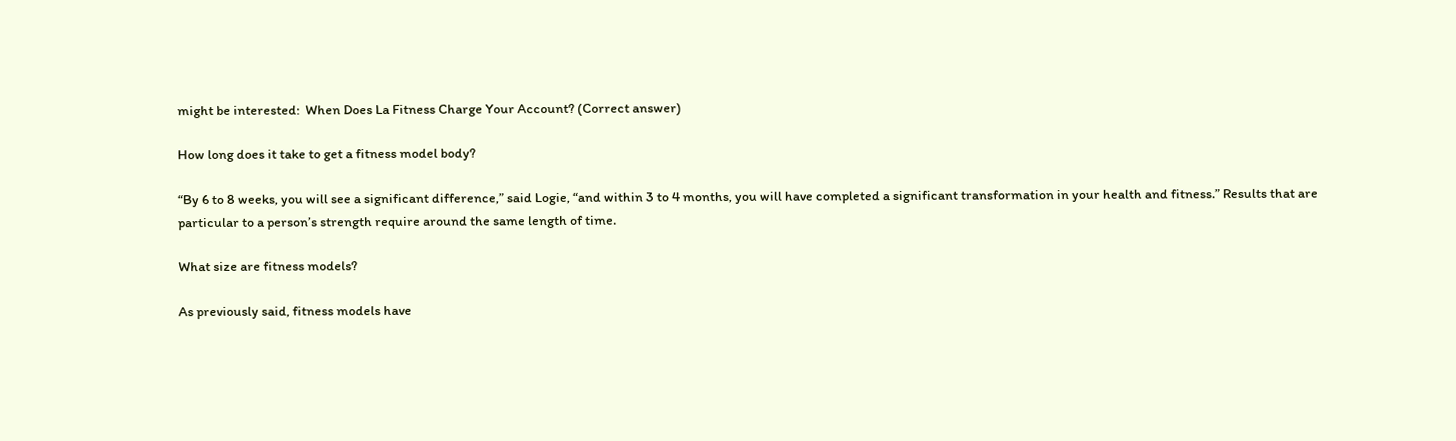might be interested:  When Does La Fitness Charge Your Account? (Correct answer)

How long does it take to get a fitness model body?

“By 6 to 8 weeks, you will see a significant difference,” said Logie, “and within 3 to 4 months, you will have completed a significant transformation in your health and fitness.” Results that are particular to a person’s strength require around the same length of time.

What size are fitness models?

As previously said, fitness models have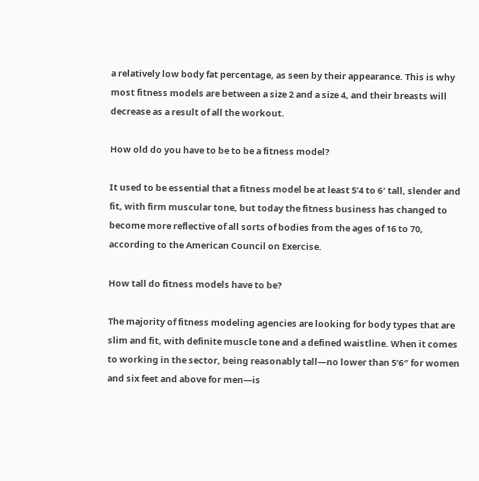a relatively low body fat percentage, as seen by their appearance. This is why most fitness models are between a size 2 and a size 4, and their breasts will decrease as a result of all the workout.

How old do you have to be to be a fitness model?

It used to be essential that a fitness model be at least 5’4 to 6′ tall, slender and fit, with firm muscular tone, but today the fitness business has changed to become more reflective of all sorts of bodies from the ages of 16 to 70, according to the American Council on Exercise.

How tall do fitness models have to be?

The majority of fitness modeling agencies are looking for body types that are slim and fit, with definite muscle tone and a defined waistline. When it comes to working in the sector, being reasonably tall—no lower than 5’6″ for women and six feet and above for men—is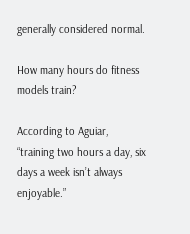generally considered normal.

How many hours do fitness models train?

According to Aguiar, “training two hours a day, six days a week isn’t always enjoyable.”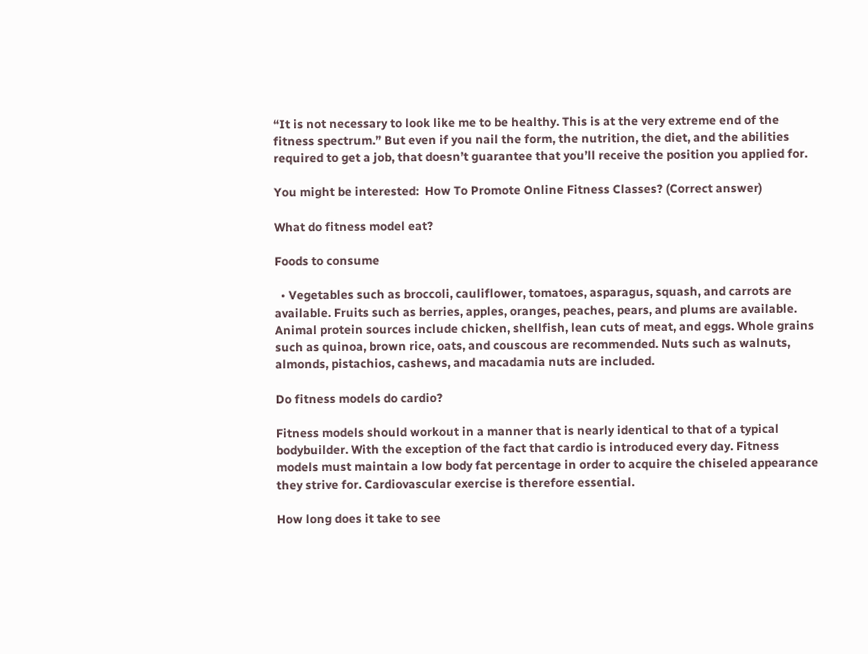“It is not necessary to look like me to be healthy. This is at the very extreme end of the fitness spectrum.” But even if you nail the form, the nutrition, the diet, and the abilities required to get a job, that doesn’t guarantee that you’ll receive the position you applied for.

You might be interested:  How To Promote Online Fitness Classes? (Correct answer)

What do fitness model eat?

Foods to consume

  • Vegetables such as broccoli, cauliflower, tomatoes, asparagus, squash, and carrots are available. Fruits such as berries, apples, oranges, peaches, pears, and plums are available. Animal protein sources include chicken, shellfish, lean cuts of meat, and eggs. Whole grains such as quinoa, brown rice, oats, and couscous are recommended. Nuts such as walnuts, almonds, pistachios, cashews, and macadamia nuts are included.

Do fitness models do cardio?

Fitness models should workout in a manner that is nearly identical to that of a typical bodybuilder. With the exception of the fact that cardio is introduced every day. Fitness models must maintain a low body fat percentage in order to acquire the chiseled appearance they strive for. Cardiovascular exercise is therefore essential.

How long does it take to see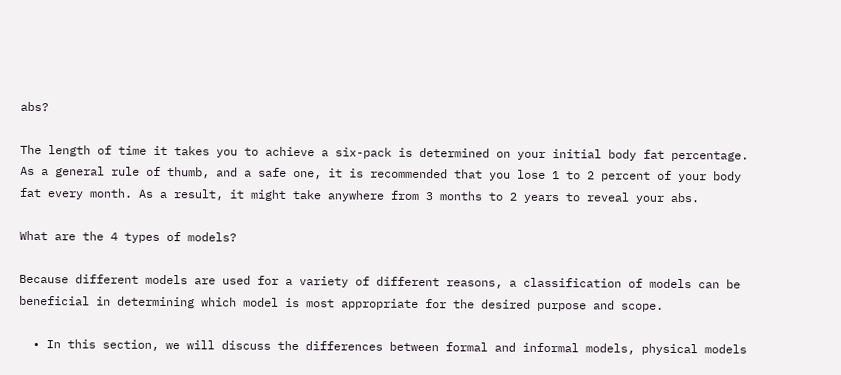abs?

The length of time it takes you to achieve a six-pack is determined on your initial body fat percentage. As a general rule of thumb, and a safe one, it is recommended that you lose 1 to 2 percent of your body fat every month. As a result, it might take anywhere from 3 months to 2 years to reveal your abs.

What are the 4 types of models?

Because different models are used for a variety of different reasons, a classification of models can be beneficial in determining which model is most appropriate for the desired purpose and scope.

  • In this section, we will discuss the differences between formal and informal models, physical models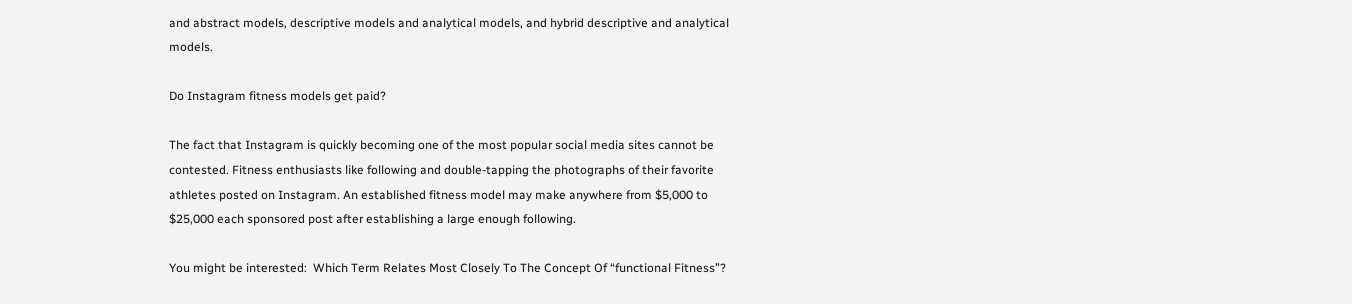and abstract models, descriptive models and analytical models, and hybrid descriptive and analytical models.

Do Instagram fitness models get paid?

The fact that Instagram is quickly becoming one of the most popular social media sites cannot be contested. Fitness enthusiasts like following and double-tapping the photographs of their favorite athletes posted on Instagram. An established fitness model may make anywhere from $5,000 to $25,000 each sponsored post after establishing a large enough following.

You might be interested:  Which Term Relates Most Closely To The Concept Of “functional Fitness”?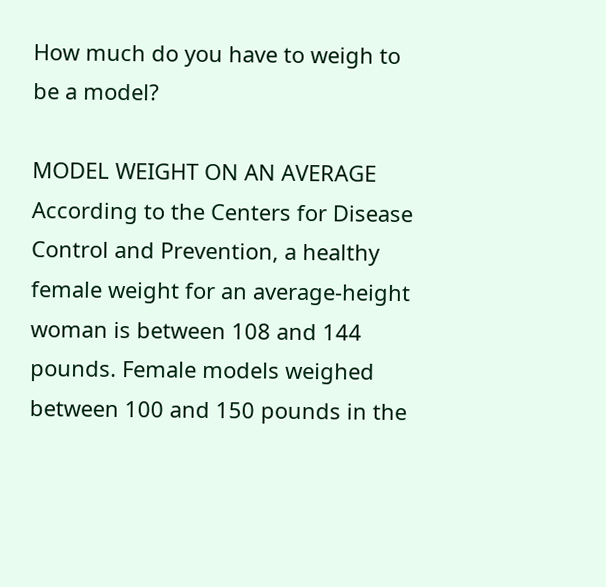How much do you have to weigh to be a model?

MODEL WEIGHT ON AN AVERAGE According to the Centers for Disease Control and Prevention, a healthy female weight for an average-height woman is between 108 and 144 pounds. Female models weighed between 100 and 150 pounds in the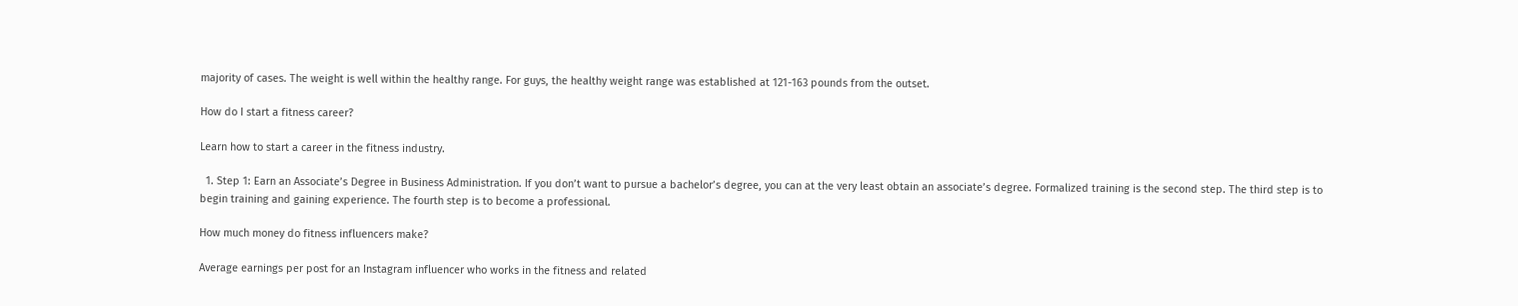majority of cases. The weight is well within the healthy range. For guys, the healthy weight range was established at 121-163 pounds from the outset.

How do I start a fitness career?

Learn how to start a career in the fitness industry.

  1. Step 1: Earn an Associate’s Degree in Business Administration. If you don’t want to pursue a bachelor’s degree, you can at the very least obtain an associate’s degree. Formalized training is the second step. The third step is to begin training and gaining experience. The fourth step is to become a professional.

How much money do fitness influencers make?

Average earnings per post for an Instagram influencer who works in the fitness and related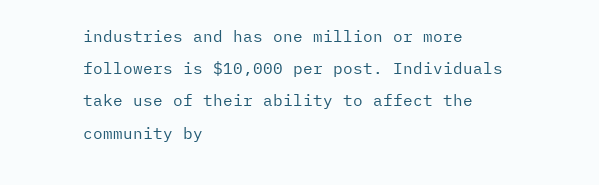industries and has one million or more followers is $10,000 per post. Individuals take use of their ability to affect the community by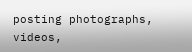posting photographs, videos,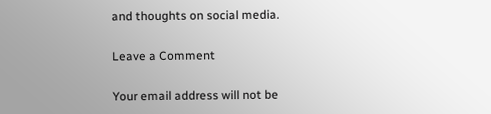and thoughts on social media.

Leave a Comment

Your email address will not be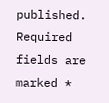published. Required fields are marked *